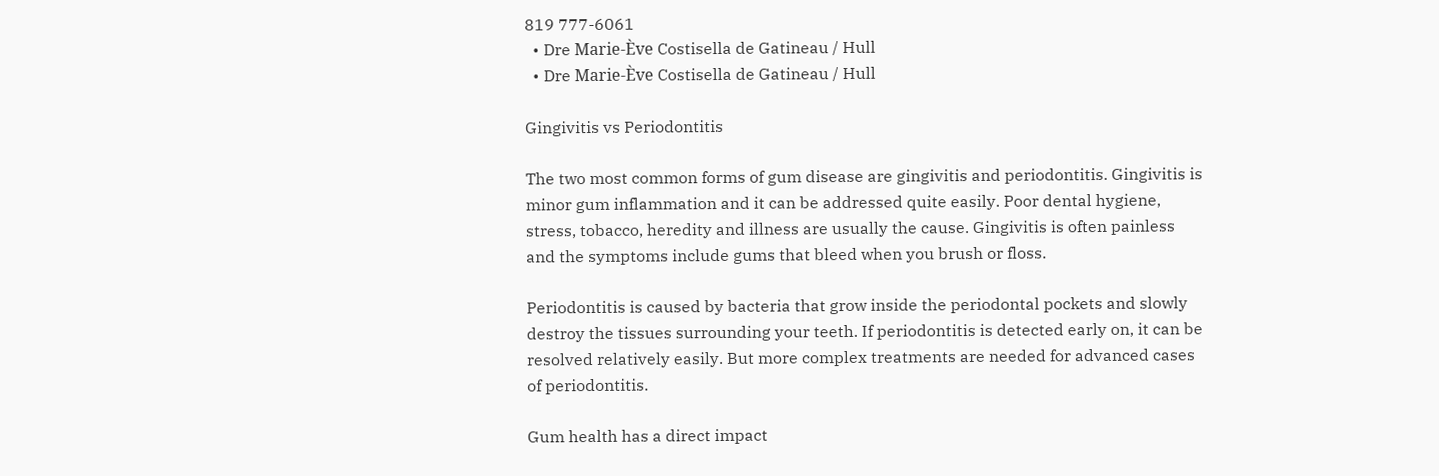819 777-6061
  • Dre Marie-Ève Costisella de Gatineau / Hull
  • Dre Marie-Ève Costisella de Gatineau / Hull

Gingivitis vs Periodontitis

The two most common forms of gum disease are gingivitis and periodontitis. Gingivitis is minor gum inflammation and it can be addressed quite easily. Poor dental hygiene, stress, tobacco, heredity and illness are usually the cause. Gingivitis is often painless and the symptoms include gums that bleed when you brush or floss.

Periodontitis is caused by bacteria that grow inside the periodontal pockets and slowly destroy the tissues surrounding your teeth. If periodontitis is detected early on, it can be resolved relatively easily. But more complex treatments are needed for advanced cases of periodontitis.

Gum health has a direct impact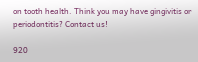on tooth health. Think you may have gingivitis or periodontitis? Contact us!

920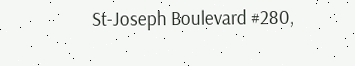St-Joseph Boulevard #280,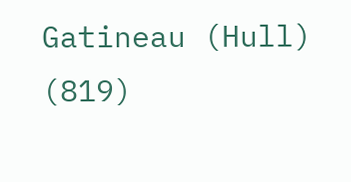Gatineau (Hull)     (819)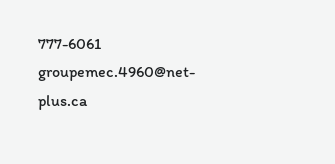777-6061     groupemec.4960@net-plus.ca